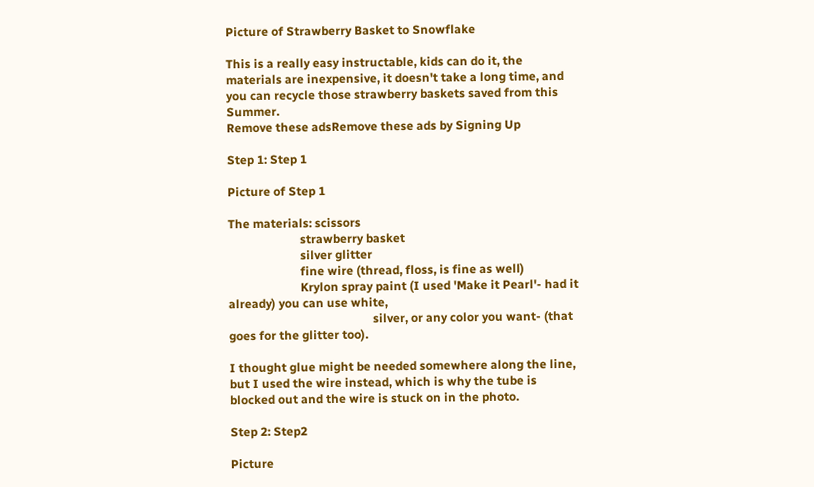Picture of Strawberry Basket to Snowflake

This is a really easy instructable, kids can do it, the materials are inexpensive, it doesn't take a long time, and you can recycle those strawberry baskets saved from this Summer.
Remove these adsRemove these ads by Signing Up

Step 1: Step 1

Picture of Step 1

The materials: scissors
                        strawberry basket
                        silver glitter
                        fine wire (thread, floss, is fine as well)
                        Krylon spray paint (I used 'Make it Pearl'- had it already) you can use white,
                                                silver, or any color you want- (that goes for the glitter too).

I thought glue might be needed somewhere along the line, but I used the wire instead, which is why the tube is blocked out and the wire is stuck on in the photo.

Step 2: Step2

Picture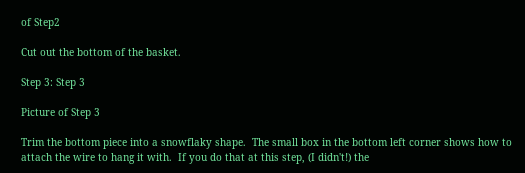of Step2

Cut out the bottom of the basket.

Step 3: Step 3

Picture of Step 3

Trim the bottom piece into a snowflaky shape.  The small box in the bottom left corner shows how to attach the wire to hang it with.  If you do that at this step, (I didn't!) the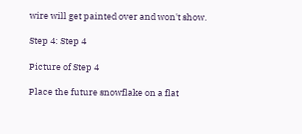wire will get painted over and won't show.

Step 4: Step 4

Picture of Step 4

Place the future snowflake on a flat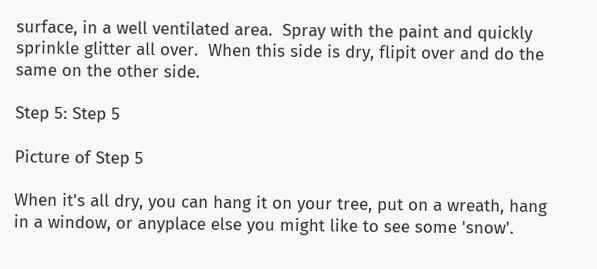surface, in a well ventilated area.  Spray with the paint and quickly sprinkle glitter all over.  When this side is dry, flipit over and do the same on the other side.

Step 5: Step 5

Picture of Step 5

When it's all dry, you can hang it on your tree, put on a wreath, hang in a window, or anyplace else you might like to see some 'snow'.